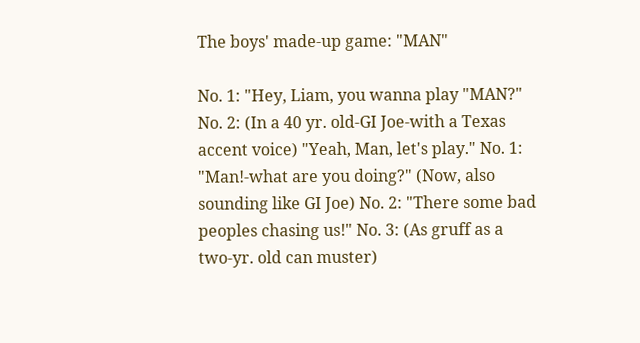The boys' made-up game: "MAN"

No. 1: "Hey, Liam, you wanna play "MAN?" No. 2: (In a 40 yr. old-GI Joe-with a Texas accent voice) "Yeah, Man, let's play." No. 1: "Man!-what are you doing?" (Now, also sounding like GI Joe) No. 2: "There some bad peoples chasing us!" No. 3: (As gruff as a two-yr. old can muster)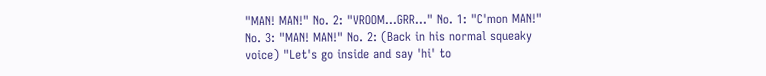"MAN! MAN!" No. 2: "VROOM...GRR..." No. 1: "C'mon MAN!" No. 3: "MAN! MAN!" No. 2: (Back in his normal squeaky voice) "Let's go inside and say 'hi' to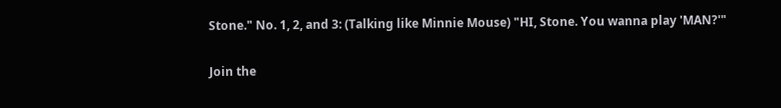Stone." No. 1, 2, and 3: (Talking like Minnie Mouse) "HI, Stone. You wanna play 'MAN?'"

Join the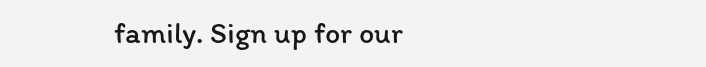family. Sign up for our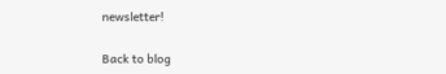newsletter!

Back to blog